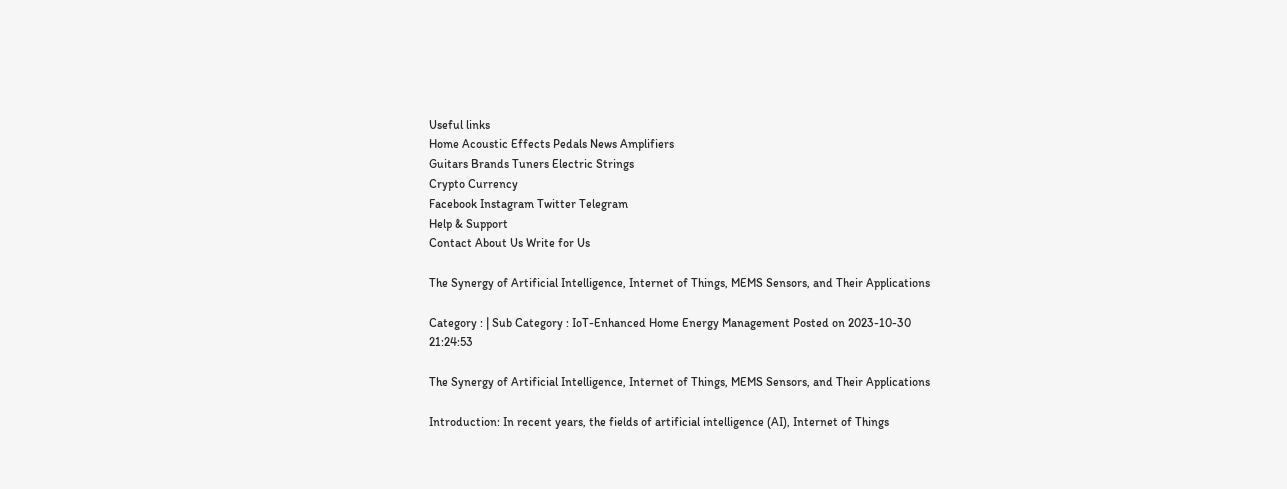Useful links
Home Acoustic Effects Pedals News Amplifiers
Guitars Brands Tuners Electric Strings
Crypto Currency
Facebook Instagram Twitter Telegram
Help & Support
Contact About Us Write for Us

The Synergy of Artificial Intelligence, Internet of Things, MEMS Sensors, and Their Applications

Category : | Sub Category : IoT-Enhanced Home Energy Management Posted on 2023-10-30 21:24:53

The Synergy of Artificial Intelligence, Internet of Things, MEMS Sensors, and Their Applications

Introduction: In recent years, the fields of artificial intelligence (AI), Internet of Things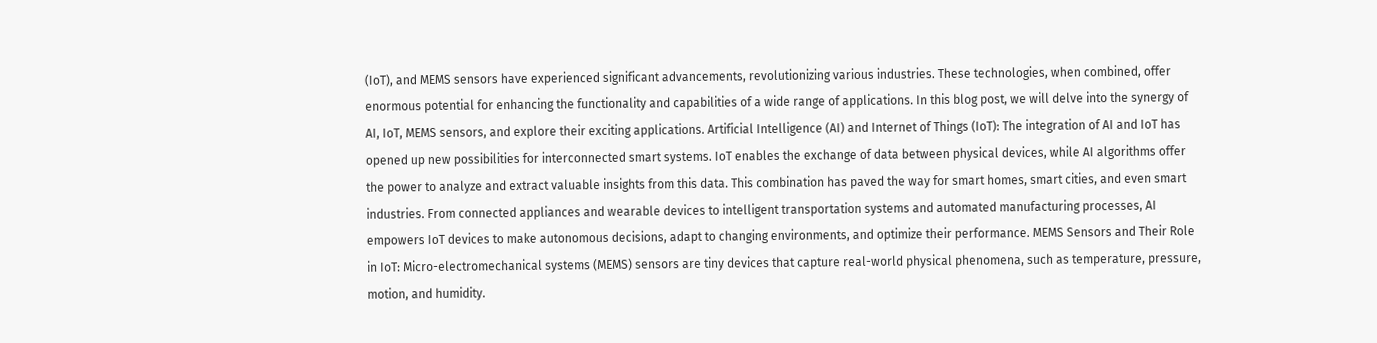(IoT), and MEMS sensors have experienced significant advancements, revolutionizing various industries. These technologies, when combined, offer enormous potential for enhancing the functionality and capabilities of a wide range of applications. In this blog post, we will delve into the synergy of AI, IoT, MEMS sensors, and explore their exciting applications. Artificial Intelligence (AI) and Internet of Things (IoT): The integration of AI and IoT has opened up new possibilities for interconnected smart systems. IoT enables the exchange of data between physical devices, while AI algorithms offer the power to analyze and extract valuable insights from this data. This combination has paved the way for smart homes, smart cities, and even smart industries. From connected appliances and wearable devices to intelligent transportation systems and automated manufacturing processes, AI empowers IoT devices to make autonomous decisions, adapt to changing environments, and optimize their performance. MEMS Sensors and Their Role in IoT: Micro-electromechanical systems (MEMS) sensors are tiny devices that capture real-world physical phenomena, such as temperature, pressure, motion, and humidity.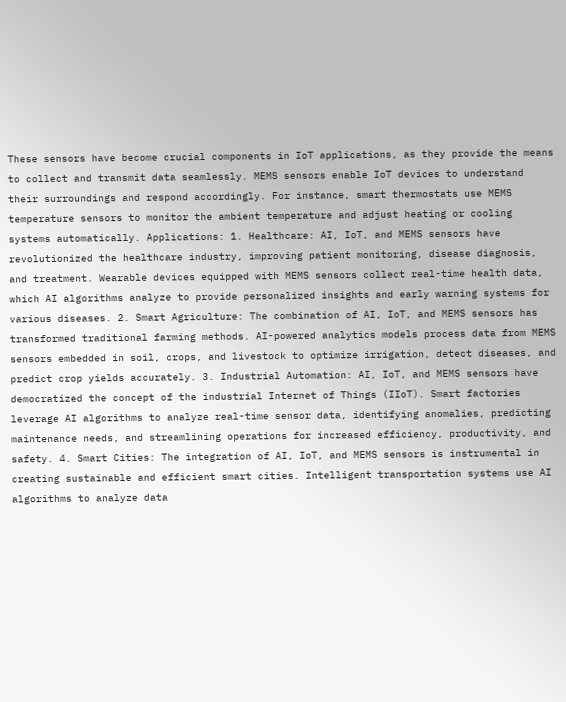These sensors have become crucial components in IoT applications, as they provide the means to collect and transmit data seamlessly. MEMS sensors enable IoT devices to understand their surroundings and respond accordingly. For instance, smart thermostats use MEMS temperature sensors to monitor the ambient temperature and adjust heating or cooling systems automatically. Applications: 1. Healthcare: AI, IoT, and MEMS sensors have revolutionized the healthcare industry, improving patient monitoring, disease diagnosis, and treatment. Wearable devices equipped with MEMS sensors collect real-time health data, which AI algorithms analyze to provide personalized insights and early warning systems for various diseases. 2. Smart Agriculture: The combination of AI, IoT, and MEMS sensors has transformed traditional farming methods. AI-powered analytics models process data from MEMS sensors embedded in soil, crops, and livestock to optimize irrigation, detect diseases, and predict crop yields accurately. 3. Industrial Automation: AI, IoT, and MEMS sensors have democratized the concept of the industrial Internet of Things (IIoT). Smart factories leverage AI algorithms to analyze real-time sensor data, identifying anomalies, predicting maintenance needs, and streamlining operations for increased efficiency, productivity, and safety. 4. Smart Cities: The integration of AI, IoT, and MEMS sensors is instrumental in creating sustainable and efficient smart cities. Intelligent transportation systems use AI algorithms to analyze data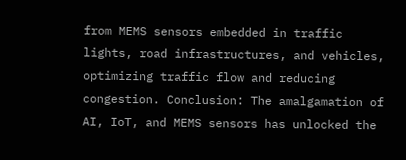from MEMS sensors embedded in traffic lights, road infrastructures, and vehicles, optimizing traffic flow and reducing congestion. Conclusion: The amalgamation of AI, IoT, and MEMS sensors has unlocked the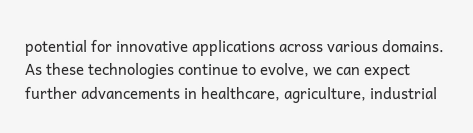potential for innovative applications across various domains. As these technologies continue to evolve, we can expect further advancements in healthcare, agriculture, industrial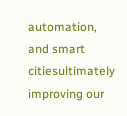automation, and smart citiesultimately improving our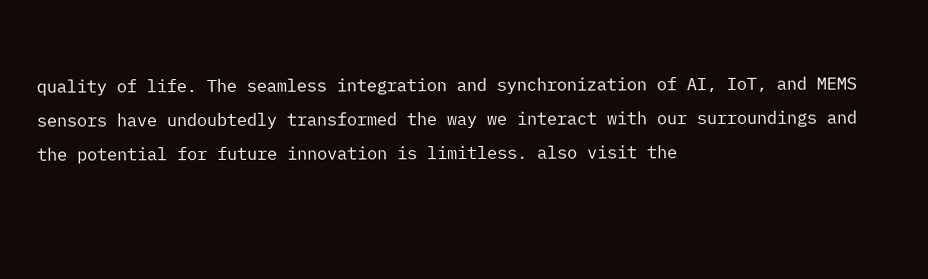quality of life. The seamless integration and synchronization of AI, IoT, and MEMS sensors have undoubtedly transformed the way we interact with our surroundings and the potential for future innovation is limitless. also visit the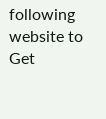following website to Get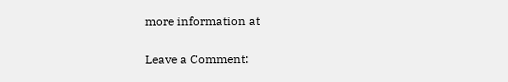more information at

Leave a Comment: